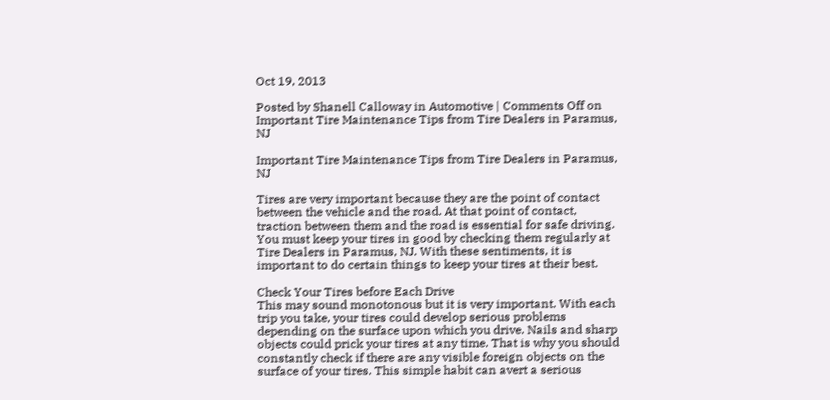Oct 19, 2013

Posted by Shanell Calloway in Automotive | Comments Off on Important Tire Maintenance Tips from Tire Dealers in Paramus, NJ

Important Tire Maintenance Tips from Tire Dealers in Paramus, NJ

Tires are very important because they are the point of contact between the vehicle and the road. At that point of contact, traction between them and the road is essential for safe driving. You must keep your tires in good by checking them regularly at Tire Dealers in Paramus, NJ. With these sentiments, it is important to do certain things to keep your tires at their best.

Check Your Tires before Each Drive
This may sound monotonous but it is very important. With each trip you take, your tires could develop serious problems depending on the surface upon which you drive. Nails and sharp objects could prick your tires at any time. That is why you should constantly check if there are any visible foreign objects on the surface of your tires. This simple habit can avert a serious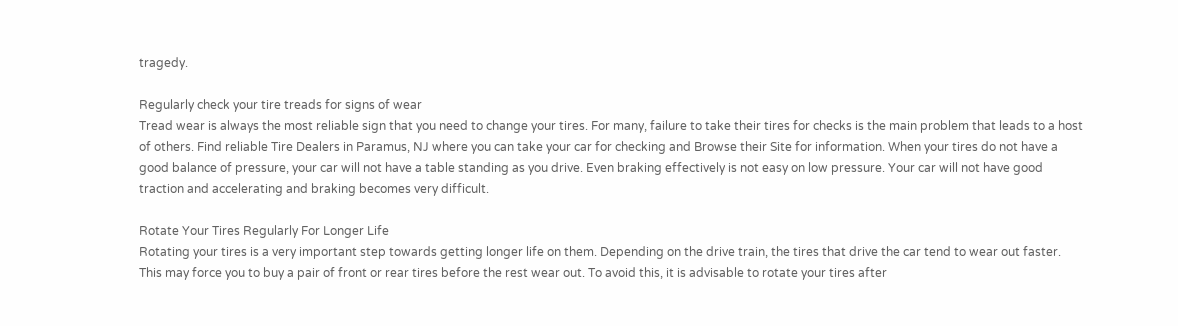tragedy.

Regularly check your tire treads for signs of wear
Tread wear is always the most reliable sign that you need to change your tires. For many, failure to take their tires for checks is the main problem that leads to a host of others. Find reliable Tire Dealers in Paramus, NJ where you can take your car for checking and Browse their Site for information. When your tires do not have a good balance of pressure, your car will not have a table standing as you drive. Even braking effectively is not easy on low pressure. Your car will not have good traction and accelerating and braking becomes very difficult.

Rotate Your Tires Regularly For Longer Life
Rotating your tires is a very important step towards getting longer life on them. Depending on the drive train, the tires that drive the car tend to wear out faster. This may force you to buy a pair of front or rear tires before the rest wear out. To avoid this, it is advisable to rotate your tires after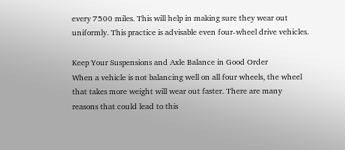every 7500 miles. This will help in making sure they wear out uniformly. This practice is advisable even four-wheel drive vehicles.

Keep Your Suspensions and Axle Balance in Good Order
When a vehicle is not balancing well on all four wheels, the wheel that takes more weight will wear out faster. There are many reasons that could lead to this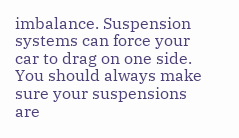imbalance. Suspension systems can force your car to drag on one side. You should always make sure your suspensions are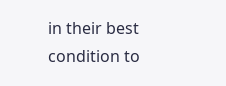in their best condition to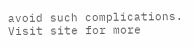avoid such complications. Visit site for more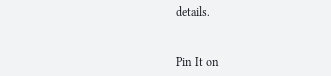details.


Pin It on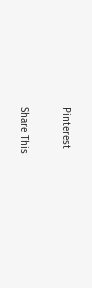Pinterest

Share This